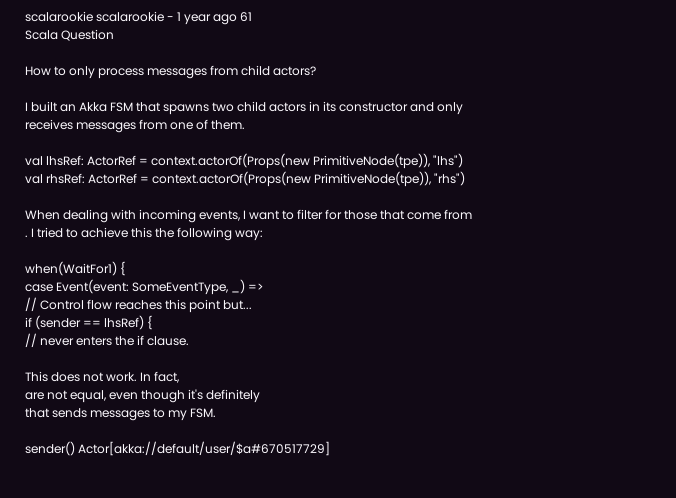scalarookie scalarookie - 1 year ago 61
Scala Question

How to only process messages from child actors?

I built an Akka FSM that spawns two child actors in its constructor and only receives messages from one of them.

val lhsRef: ActorRef = context.actorOf(Props(new PrimitiveNode(tpe)), "lhs")
val rhsRef: ActorRef = context.actorOf(Props(new PrimitiveNode(tpe)), "rhs")

When dealing with incoming events, I want to filter for those that come from
. I tried to achieve this the following way:

when(WaitFor1) {
case Event(event: SomeEventType, _) =>
// Control flow reaches this point but...
if (sender == lhsRef) {
// never enters the if clause.

This does not work. In fact,
are not equal, even though it's definitely
that sends messages to my FSM.

sender() Actor[akka://default/user/$a#670517729]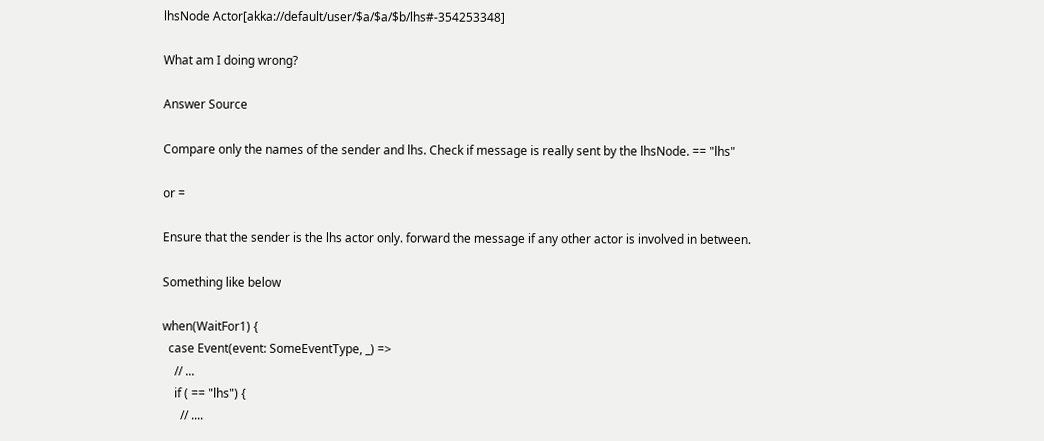lhsNode Actor[akka://default/user/$a/$a/$b/lhs#-354253348]

What am I doing wrong?

Answer Source

Compare only the names of the sender and lhs. Check if message is really sent by the lhsNode. == "lhs"

or =

Ensure that the sender is the lhs actor only. forward the message if any other actor is involved in between.

Something like below

when(WaitFor1) {
  case Event(event: SomeEventType, _) =>
    // ...
    if ( == "lhs") {
      // ....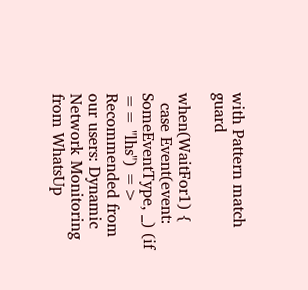with Pattern match guard

when(WaitFor1) {
  case Event(event: SomeEventType, _) (if == "lhs") =>
Recommended from our users: Dynamic Network Monitoring from WhatsUp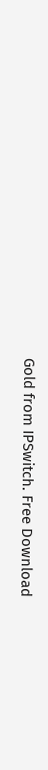Gold from IPSwitch. Free Download